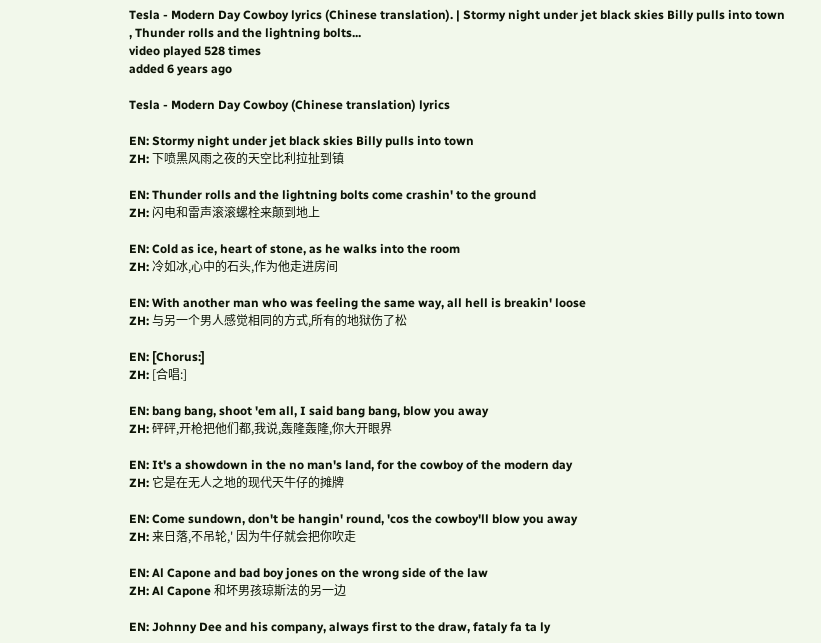Tesla - Modern Day Cowboy lyrics (Chinese translation). | Stormy night under jet black skies Billy pulls into town
, Thunder rolls and the lightning bolts...
video played 528 times
added 6 years ago

Tesla - Modern Day Cowboy (Chinese translation) lyrics

EN: Stormy night under jet black skies Billy pulls into town
ZH: 下喷黑风雨之夜的天空比利拉扯到镇

EN: Thunder rolls and the lightning bolts come crashin' to the ground
ZH: 闪电和雷声滚滚螺栓来颠到地上

EN: Cold as ice, heart of stone, as he walks into the room
ZH: 冷如冰,心中的石头,作为他走进房间

EN: With another man who was feeling the same way, all hell is breakin' loose
ZH: 与另一个男人感觉相同的方式,所有的地狱伤了松

EN: [Chorus:]
ZH: [合唱:]

EN: bang bang, shoot 'em all, I said bang bang, blow you away
ZH: 砰砰,开枪把他们都,我说,轰隆轰隆,你大开眼界

EN: It's a showdown in the no man's land, for the cowboy of the modern day
ZH: 它是在无人之地的现代天牛仔的摊牌

EN: Come sundown, don't be hangin' round, 'cos the cowboy'll blow you away
ZH: 来日落,不吊轮,' 因为牛仔就会把你吹走

EN: Al Capone and bad boy jones on the wrong side of the law
ZH: Al Capone 和坏男孩琼斯法的另一边

EN: Johnny Dee and his company, always first to the draw, fataly fa ta ly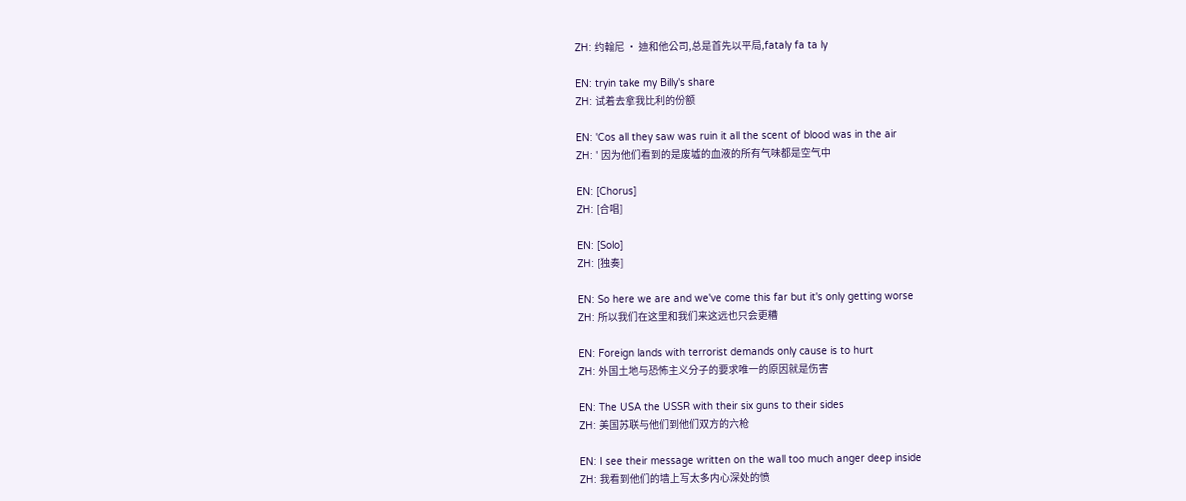ZH: 约翰尼 · 迪和他公司,总是首先以平局,fataly fa ta ly

EN: tryin take my Billy's share
ZH: 试着去拿我比利的份额

EN: 'Cos all they saw was ruin it all the scent of blood was in the air
ZH: ' 因为他们看到的是废墟的血液的所有气味都是空气中

EN: [Chorus]
ZH: [合唱]

EN: [Solo]
ZH: [独奏]

EN: So here we are and we've come this far but it's only getting worse
ZH: 所以我们在这里和我们来这远也只会更糟

EN: Foreign lands with terrorist demands only cause is to hurt
ZH: 外国土地与恐怖主义分子的要求唯一的原因就是伤害

EN: The USA the USSR with their six guns to their sides
ZH: 美国苏联与他们到他们双方的六枪

EN: I see their message written on the wall too much anger deep inside
ZH: 我看到他们的墙上写太多内心深处的愤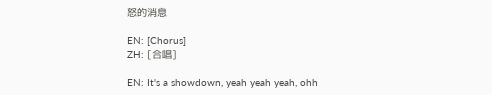怒的消息

EN: [Chorus]
ZH: [合唱]

EN: It's a showdown, yeah yeah yeah, ohh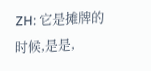ZH: 它是摊牌的时候,是是,